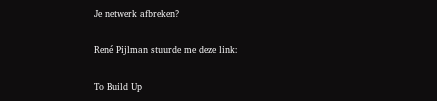Je netwerk afbreken?

René Pijlman stuurde me deze link:

To Build Up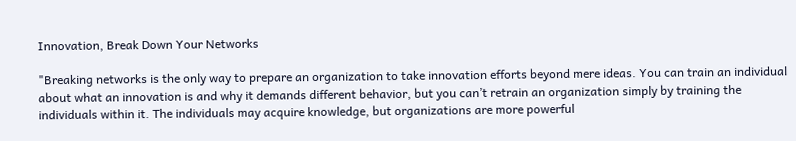Innovation, Break Down Your Networks

"Breaking networks is the only way to prepare an organization to take innovation efforts beyond mere ideas. You can train an individual about what an innovation is and why it demands different behavior, but you can’t retrain an organization simply by training the individuals within it. The individuals may acquire knowledge, but organizations are more powerful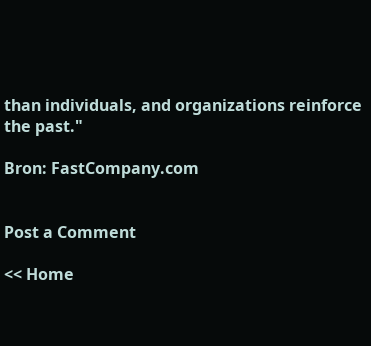than individuals, and organizations reinforce the past."

Bron: FastCompany.com


Post a Comment

<< Home